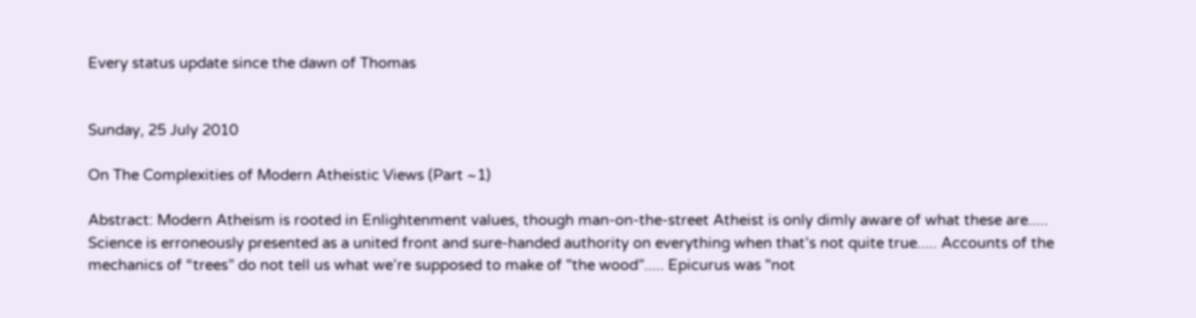Every status update since the dawn of Thomas


Sunday, 25 July 2010

On The Complexities of Modern Atheistic Views (Part ~1)

Abstract: Modern Atheism is rooted in Enlightenment values, though man-on-the-street Atheist is only dimly aware of what these are..... Science is erroneously presented as a united front and sure-handed authority on everything when that’s not quite true..... Accounts of the mechanics of “trees” do not tell us what we’re supposed to make of "the wood”..... Epicurus was "not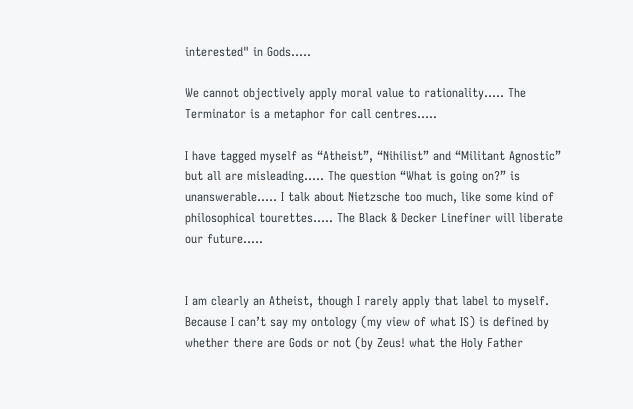interested" in Gods.....

We cannot objectively apply moral value to rationality..... The Terminator is a metaphor for call centres.....

I have tagged myself as “Atheist”, “Nihilist” and “Militant Agnostic” but all are misleading..... The question “What is going on?” is unanswerable..... I talk about Nietzsche too much, like some kind of philosophical tourettes..... The Black & Decker Linefiner will liberate our future.....


I am clearly an Atheist, though I rarely apply that label to myself. Because I can’t say my ontology (my view of what IS) is defined by whether there are Gods or not (by Zeus! what the Holy Father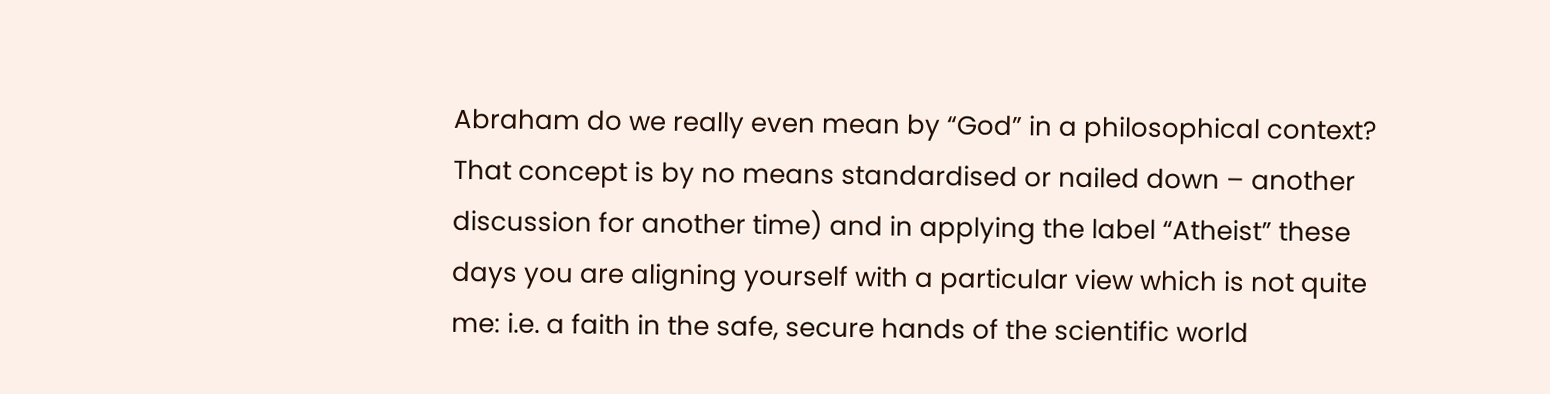Abraham do we really even mean by “God” in a philosophical context? That concept is by no means standardised or nailed down – another discussion for another time) and in applying the label “Atheist” these days you are aligning yourself with a particular view which is not quite me: i.e. a faith in the safe, secure hands of the scientific world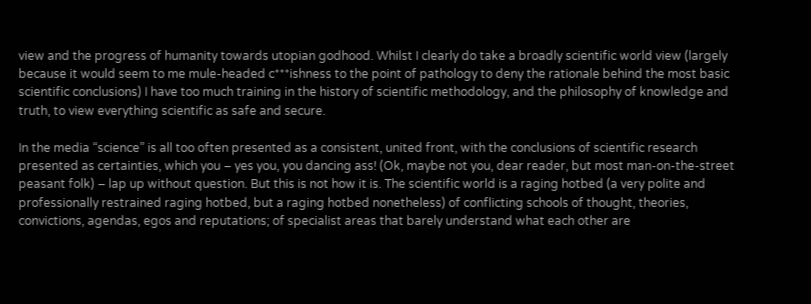view and the progress of humanity towards utopian godhood. Whilst I clearly do take a broadly scientific world view (largely because it would seem to me mule-headed c***ishness to the point of pathology to deny the rationale behind the most basic scientific conclusions) I have too much training in the history of scientific methodology, and the philosophy of knowledge and truth, to view everything scientific as safe and secure.

In the media “science” is all too often presented as a consistent, united front, with the conclusions of scientific research presented as certainties, which you – yes you, you dancing ass! (Ok, maybe not you, dear reader, but most man-on-the-street peasant folk) – lap up without question. But this is not how it is. The scientific world is a raging hotbed (a very polite and professionally restrained raging hotbed, but a raging hotbed nonetheless) of conflicting schools of thought, theories, convictions, agendas, egos and reputations; of specialist areas that barely understand what each other are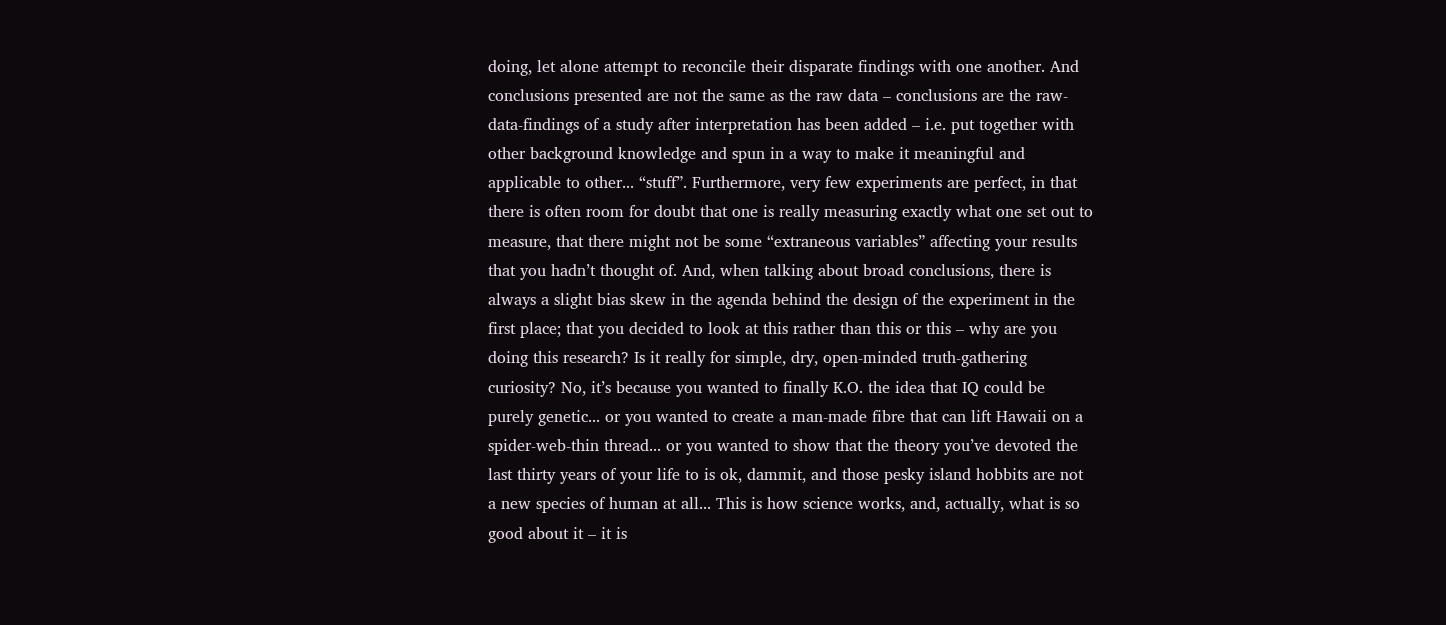doing, let alone attempt to reconcile their disparate findings with one another. And conclusions presented are not the same as the raw data – conclusions are the raw-data-findings of a study after interpretation has been added – i.e. put together with other background knowledge and spun in a way to make it meaningful and applicable to other... “stuff”. Furthermore, very few experiments are perfect, in that there is often room for doubt that one is really measuring exactly what one set out to measure, that there might not be some “extraneous variables” affecting your results that you hadn’t thought of. And, when talking about broad conclusions, there is always a slight bias skew in the agenda behind the design of the experiment in the first place; that you decided to look at this rather than this or this – why are you doing this research? Is it really for simple, dry, open-minded truth-gathering curiosity? No, it’s because you wanted to finally K.O. the idea that IQ could be purely genetic... or you wanted to create a man-made fibre that can lift Hawaii on a spider-web-thin thread... or you wanted to show that the theory you’ve devoted the last thirty years of your life to is ok, dammit, and those pesky island hobbits are not a new species of human at all... This is how science works, and, actually, what is so good about it – it is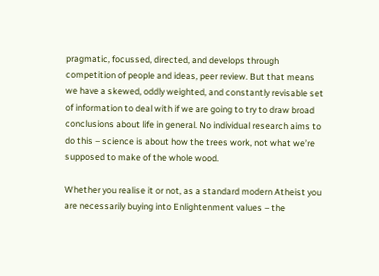pragmatic, focussed, directed, and develops through competition of people and ideas, peer review. But that means we have a skewed, oddly weighted, and constantly revisable set of information to deal with if we are going to try to draw broad conclusions about life in general. No individual research aims to do this – science is about how the trees work, not what we’re supposed to make of the whole wood.

Whether you realise it or not, as a standard modern Atheist you are necessarily buying into Enlightenment values – the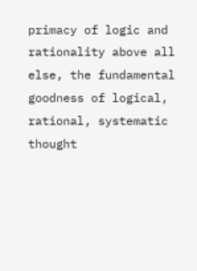primacy of logic and rationality above all else, the fundamental goodness of logical, rational, systematic thought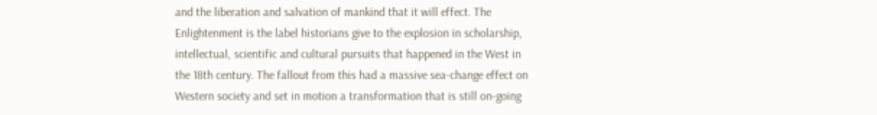and the liberation and salvation of mankind that it will effect. The Enlightenment is the label historians give to the explosion in scholarship, intellectual, scientific and cultural pursuits that happened in the West in the 18th century. The fallout from this had a massive sea-change effect on Western society and set in motion a transformation that is still on-going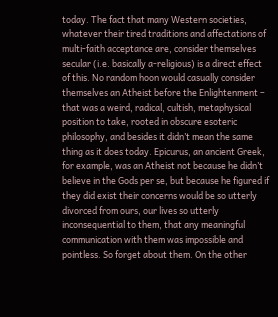today. The fact that many Western societies, whatever their tired traditions and affectations of multi-faith acceptance are, consider themselves secular (i.e. basically a-religious) is a direct effect of this. No random hoon would casually consider themselves an Atheist before the Enlightenment – that was a weird, radical, cultish, metaphysical position to take, rooted in obscure esoteric philosophy, and besides it didn’t mean the same thing as it does today. Epicurus, an ancient Greek, for example, was an Atheist not because he didn’t believe in the Gods per se, but because he figured if they did exist their concerns would be so utterly divorced from ours, our lives so utterly inconsequential to them, that any meaningful communication with them was impossible and pointless. So forget about them. On the other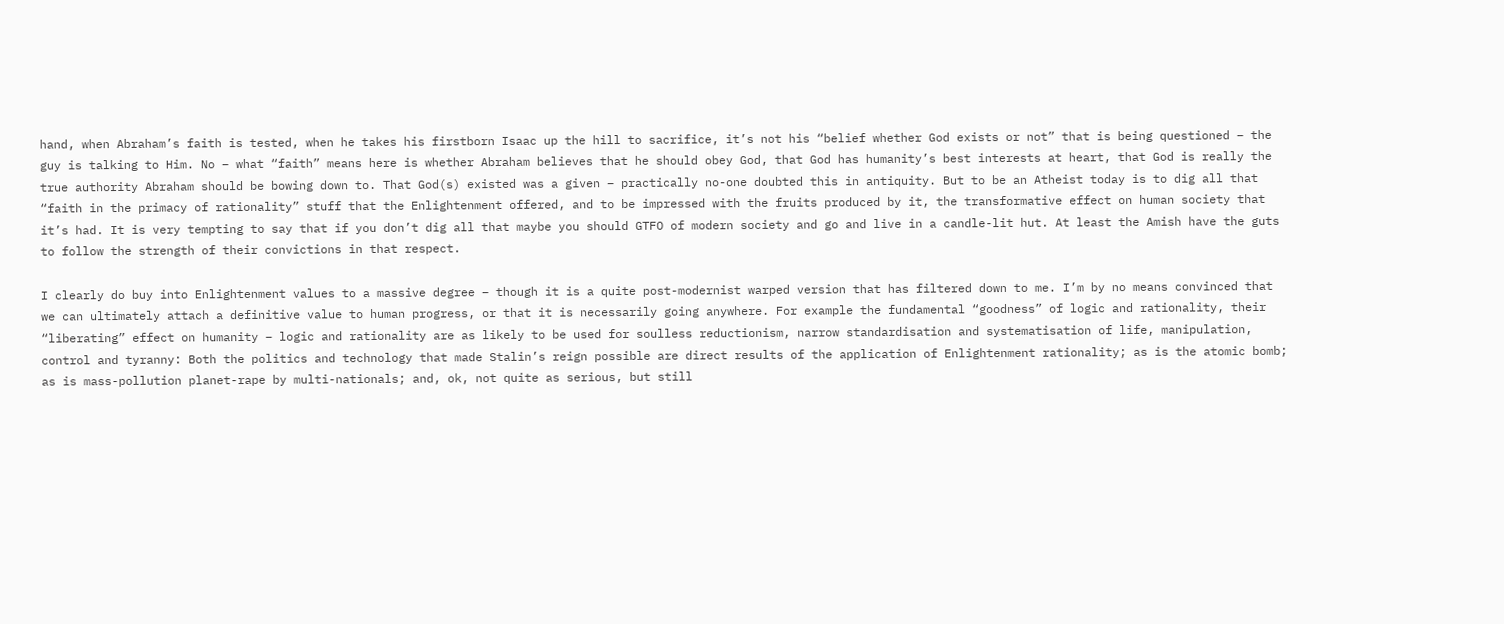hand, when Abraham’s faith is tested, when he takes his firstborn Isaac up the hill to sacrifice, it’s not his “belief whether God exists or not” that is being questioned – the guy is talking to Him. No – what “faith” means here is whether Abraham believes that he should obey God, that God has humanity’s best interests at heart, that God is really the true authority Abraham should be bowing down to. That God(s) existed was a given – practically no-one doubted this in antiquity. But to be an Atheist today is to dig all that “faith in the primacy of rationality” stuff that the Enlightenment offered, and to be impressed with the fruits produced by it, the transformative effect on human society that it’s had. It is very tempting to say that if you don’t dig all that maybe you should GTFO of modern society and go and live in a candle-lit hut. At least the Amish have the guts to follow the strength of their convictions in that respect.

I clearly do buy into Enlightenment values to a massive degree – though it is a quite post-modernist warped version that has filtered down to me. I’m by no means convinced that we can ultimately attach a definitive value to human progress, or that it is necessarily going anywhere. For example the fundamental “goodness” of logic and rationality, their “liberating” effect on humanity – logic and rationality are as likely to be used for soulless reductionism, narrow standardisation and systematisation of life, manipulation, control and tyranny: Both the politics and technology that made Stalin’s reign possible are direct results of the application of Enlightenment rationality; as is the atomic bomb; as is mass-pollution planet-rape by multi-nationals; and, ok, not quite as serious, but still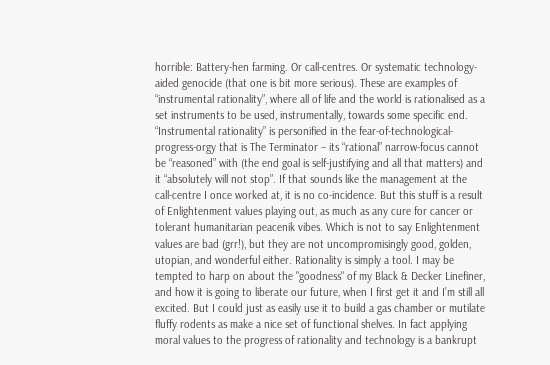horrible: Battery-hen farming. Or call-centres. Or systematic technology-aided genocide (that one is bit more serious). These are examples of “instrumental rationality”, where all of life and the world is rationalised as a set instruments to be used, instrumentally, towards some specific end. “Instrumental rationality” is personified in the fear-of-technological-progress-orgy that is The Terminator – its “rational” narrow-focus cannot be “reasoned” with (the end goal is self-justifying and all that matters) and it “absolutely will not stop”. If that sounds like the management at the call-centre I once worked at, it is no co-incidence. But this stuff is a result of Enlightenment values playing out, as much as any cure for cancer or tolerant humanitarian peacenik vibes. Which is not to say Enlightenment values are bad (grr!), but they are not uncompromisingly good, golden, utopian, and wonderful either. Rationality is simply a tool. I may be tempted to harp on about the "goodness" of my Black & Decker Linefiner, and how it is going to liberate our future, when I first get it and I’m still all excited. But I could just as easily use it to build a gas chamber or mutilate fluffy rodents as make a nice set of functional shelves. In fact applying moral values to the progress of rationality and technology is a bankrupt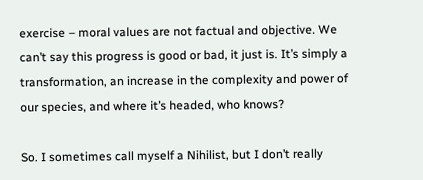exercise – moral values are not factual and objective. We can’t say this progress is good or bad, it just is. It’s simply a transformation, an increase in the complexity and power of our species, and where it’s headed, who knows?

So. I sometimes call myself a Nihilist, but I don’t really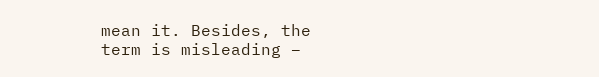mean it. Besides, the term is misleading –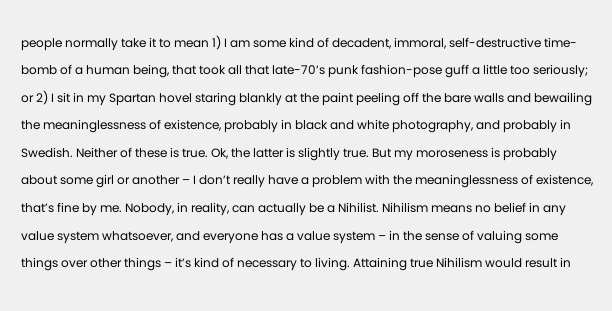people normally take it to mean 1) I am some kind of decadent, immoral, self-destructive time-bomb of a human being, that took all that late-70’s punk fashion-pose guff a little too seriously; or 2) I sit in my Spartan hovel staring blankly at the paint peeling off the bare walls and bewailing the meaninglessness of existence, probably in black and white photography, and probably in Swedish. Neither of these is true. Ok, the latter is slightly true. But my moroseness is probably about some girl or another – I don’t really have a problem with the meaninglessness of existence, that’s fine by me. Nobody, in reality, can actually be a Nihilist. Nihilism means no belief in any value system whatsoever, and everyone has a value system – in the sense of valuing some things over other things – it’s kind of necessary to living. Attaining true Nihilism would result in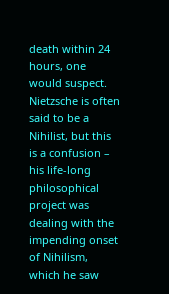death within 24 hours, one would suspect. Nietzsche is often said to be a Nihilist, but this is a confusion – his life-long philosophical project was dealing with the impending onset of Nihilism, which he saw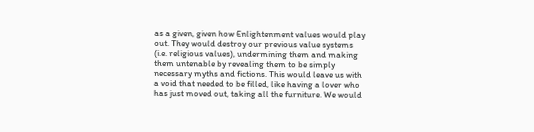as a given, given how Enlightenment values would play out. They would destroy our previous value systems (i.e. religious values), undermining them and making them untenable by revealing them to be simply necessary myths and fictions. This would leave us with a void that needed to be filled, like having a lover who has just moved out, taking all the furniture. We would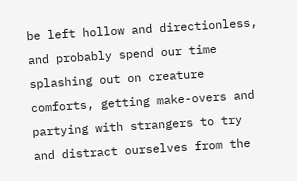be left hollow and directionless, and probably spend our time splashing out on creature comforts, getting make-overs and partying with strangers to try and distract ourselves from the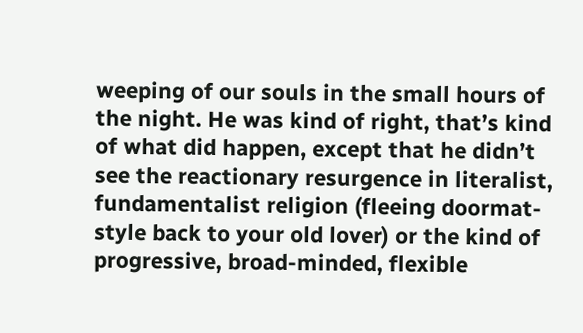weeping of our souls in the small hours of the night. He was kind of right, that’s kind of what did happen, except that he didn’t see the reactionary resurgence in literalist, fundamentalist religion (fleeing doormat-style back to your old lover) or the kind of progressive, broad-minded, flexible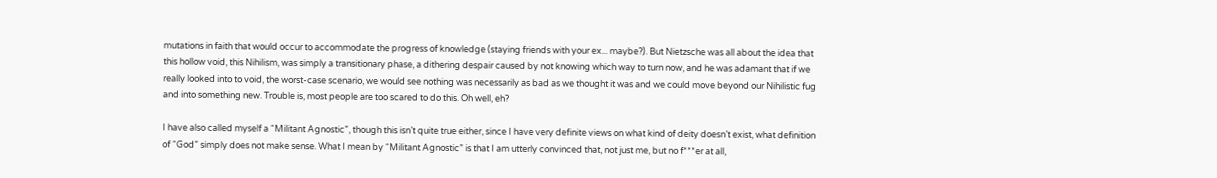mutations in faith that would occur to accommodate the progress of knowledge (staying friends with your ex... maybe?). But Nietzsche was all about the idea that this hollow void, this Nihilism, was simply a transitionary phase, a dithering despair caused by not knowing which way to turn now, and he was adamant that if we really looked into to void, the worst-case scenario, we would see nothing was necessarily as bad as we thought it was and we could move beyond our Nihilistic fug and into something new. Trouble is, most people are too scared to do this. Oh well, eh?

I have also called myself a “Militant Agnostic”, though this isn’t quite true either, since I have very definite views on what kind of deity doesn’t exist, what definition of “God” simply does not make sense. What I mean by “Militant Agnostic” is that I am utterly convinced that, not just me, but no f***er at all,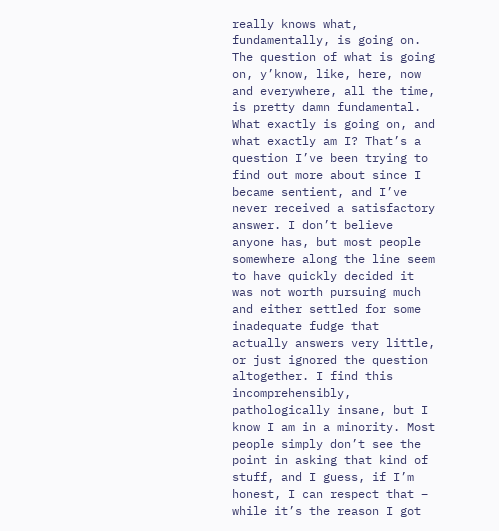really knows what, fundamentally, is going on. The question of what is going on, y’know, like, here, now and everywhere, all the time, is pretty damn fundamental. What exactly is going on, and what exactly am I? That’s a question I’ve been trying to find out more about since I became sentient, and I’ve never received a satisfactory answer. I don’t believe anyone has, but most people somewhere along the line seem to have quickly decided it was not worth pursuing much and either settled for some inadequate fudge that actually answers very little, or just ignored the question altogether. I find this incomprehensibly, pathologically insane, but I know I am in a minority. Most people simply don’t see the point in asking that kind of stuff, and I guess, if I’m honest, I can respect that – while it’s the reason I got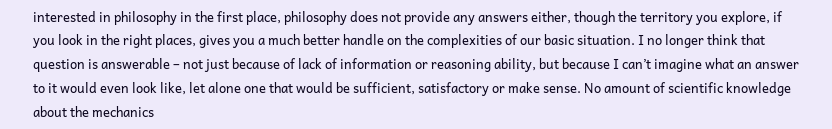interested in philosophy in the first place, philosophy does not provide any answers either, though the territory you explore, if you look in the right places, gives you a much better handle on the complexities of our basic situation. I no longer think that question is answerable – not just because of lack of information or reasoning ability, but because I can’t imagine what an answer to it would even look like, let alone one that would be sufficient, satisfactory or make sense. No amount of scientific knowledge about the mechanics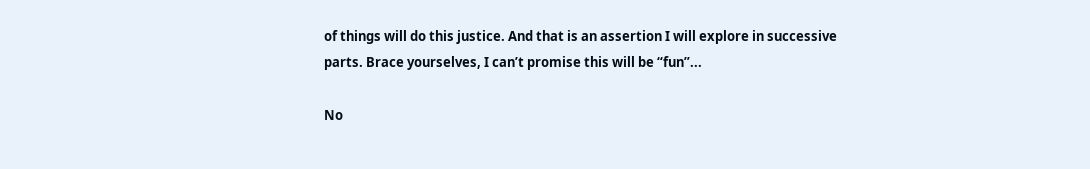of things will do this justice. And that is an assertion I will explore in successive parts. Brace yourselves, I can’t promise this will be “fun”...

No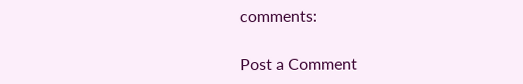comments:

Post a Comment